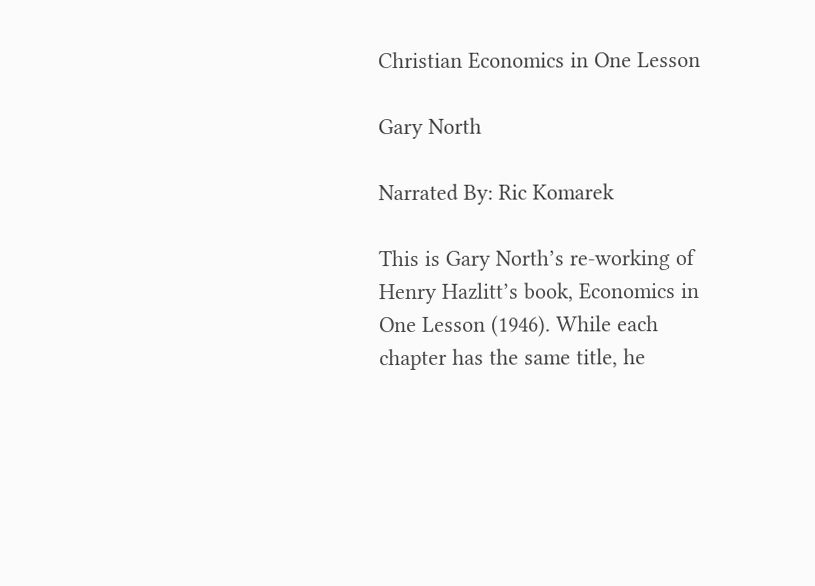Christian Economics in One Lesson

Gary North

Narrated By: Ric Komarek

This is Gary North’s re-working of Henry Hazlitt’s book, Economics in One Lesson (1946). While each chapter has the same title, he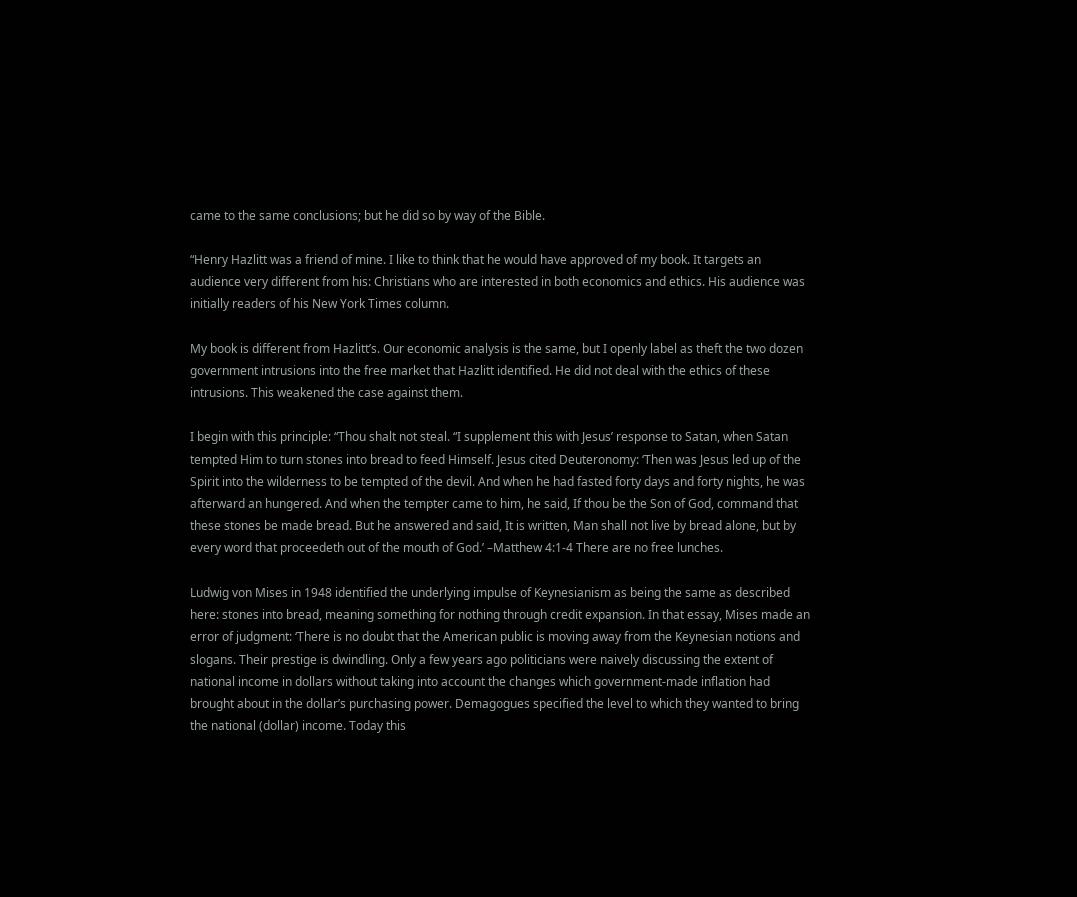came to the same conclusions; but he did so by way of the Bible.

“Henry Hazlitt was a friend of mine. I like to think that he would have approved of my book. It targets an audience very different from his: Christians who are interested in both economics and ethics. His audience was initially readers of his New York Times column.

My book is different from Hazlitt’s. Our economic analysis is the same, but I openly label as theft the two dozen government intrusions into the free market that Hazlitt identified. He did not deal with the ethics of these intrusions. This weakened the case against them.

I begin with this principle: “Thou shalt not steal. “I supplement this with Jesus’ response to Satan, when Satan tempted Him to turn stones into bread to feed Himself. Jesus cited Deuteronomy: ‘Then was Jesus led up of the Spirit into the wilderness to be tempted of the devil. And when he had fasted forty days and forty nights, he was afterward an hungered. And when the tempter came to him, he said, If thou be the Son of God, command that these stones be made bread. But he answered and said, It is written, Man shall not live by bread alone, but by every word that proceedeth out of the mouth of God.’ –Matthew 4:1-4 There are no free lunches.

Ludwig von Mises in 1948 identified the underlying impulse of Keynesianism as being the same as described here: stones into bread, meaning something for nothing through credit expansion. In that essay, Mises made an error of judgment: ‘There is no doubt that the American public is moving away from the Keynesian notions and slogans. Their prestige is dwindling. Only a few years ago politicians were naively discussing the extent of national income in dollars without taking into account the changes which government-made inflation had brought about in the dollar’s purchasing power. Demagogues specified the level to which they wanted to bring the national (dollar) income. Today this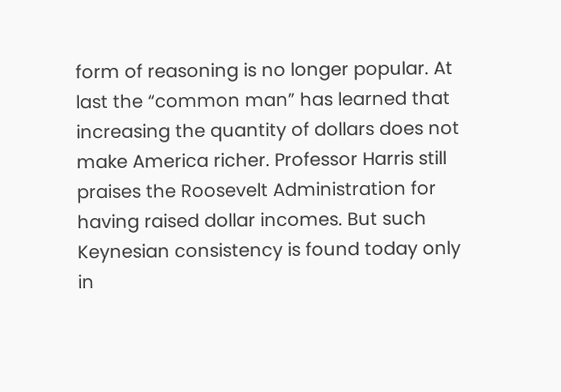form of reasoning is no longer popular. At last the “common man” has learned that increasing the quantity of dollars does not make America richer. Professor Harris still praises the Roosevelt Administration for having raised dollar incomes. But such Keynesian consistency is found today only in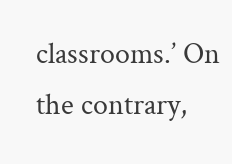classrooms.’ On the contrary,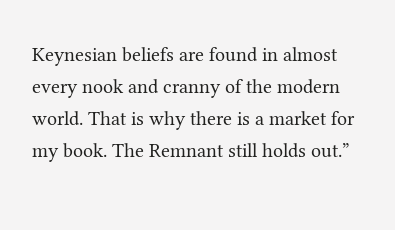Keynesian beliefs are found in almost every nook and cranny of the modern world. That is why there is a market for my book. The Remnant still holds out.”